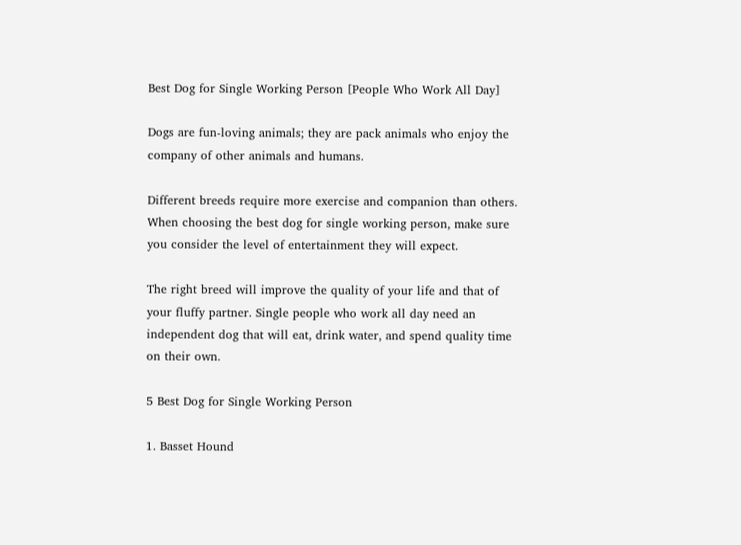Best Dog for Single Working Person [People Who Work All Day]

Dogs are fun-loving animals; they are pack animals who enjoy the company of other animals and humans.

Different breeds require more exercise and companion than others. When choosing the best dog for single working person, make sure you consider the level of entertainment they will expect.

The right breed will improve the quality of your life and that of your fluffy partner. Single people who work all day need an independent dog that will eat, drink water, and spend quality time on their own.

5 Best Dog for Single Working Person

1. Basset Hound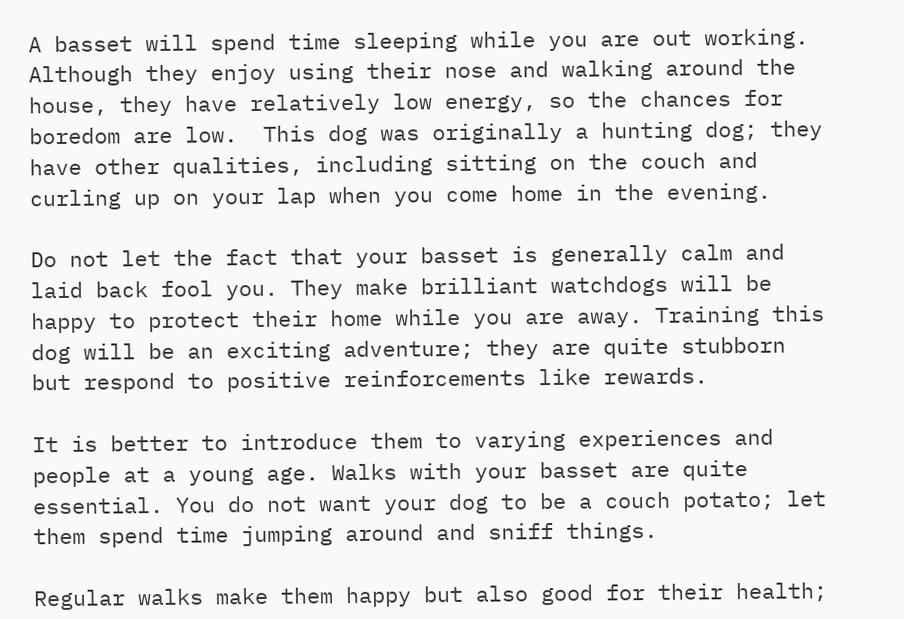A basset will spend time sleeping while you are out working. Although they enjoy using their nose and walking around the house, they have relatively low energy, so the chances for boredom are low.  This dog was originally a hunting dog; they have other qualities, including sitting on the couch and curling up on your lap when you come home in the evening.

Do not let the fact that your basset is generally calm and laid back fool you. They make brilliant watchdogs will be happy to protect their home while you are away. Training this dog will be an exciting adventure; they are quite stubborn but respond to positive reinforcements like rewards.

It is better to introduce them to varying experiences and people at a young age. Walks with your basset are quite essential. You do not want your dog to be a couch potato; let them spend time jumping around and sniff things.

Regular walks make them happy but also good for their health;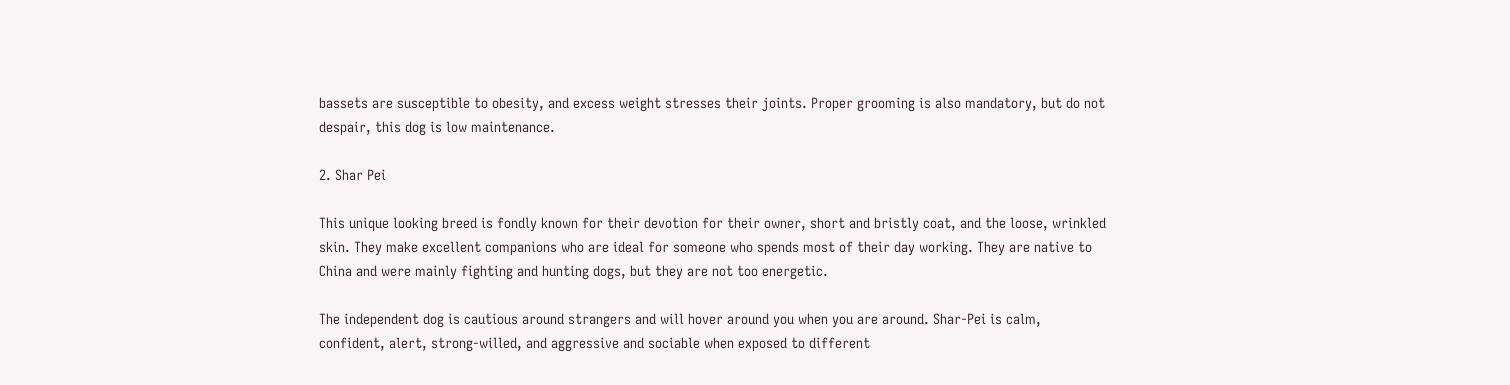bassets are susceptible to obesity, and excess weight stresses their joints. Proper grooming is also mandatory, but do not despair, this dog is low maintenance.

2. Shar Pei

This unique looking breed is fondly known for their devotion for their owner, short and bristly coat, and the loose, wrinkled skin. They make excellent companions who are ideal for someone who spends most of their day working. They are native to China and were mainly fighting and hunting dogs, but they are not too energetic.

The independent dog is cautious around strangers and will hover around you when you are around. Shar-Pei is calm, confident, alert, strong-willed, and aggressive and sociable when exposed to different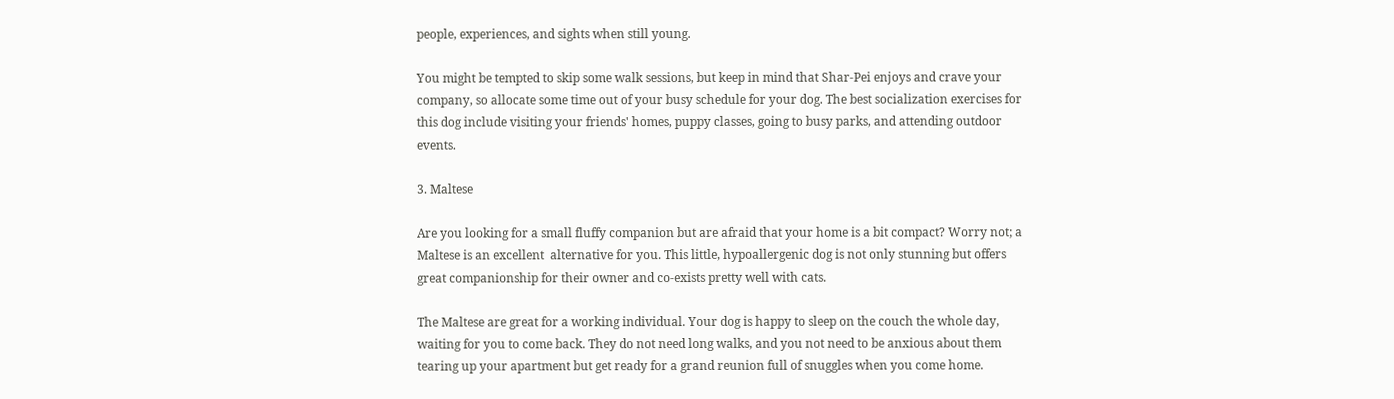people, experiences, and sights when still young.

You might be tempted to skip some walk sessions, but keep in mind that Shar-Pei enjoys and crave your company, so allocate some time out of your busy schedule for your dog. The best socialization exercises for this dog include visiting your friends' homes, puppy classes, going to busy parks, and attending outdoor events.

3. Maltese

Are you looking for a small fluffy companion but are afraid that your home is a bit compact? Worry not; a Maltese is an excellent  alternative for you. This little, hypoallergenic dog is not only stunning but offers great companionship for their owner and co-exists pretty well with cats.

The Maltese are great for a working individual. Your dog is happy to sleep on the couch the whole day, waiting for you to come back. They do not need long walks, and you not need to be anxious about them tearing up your apartment but get ready for a grand reunion full of snuggles when you come home.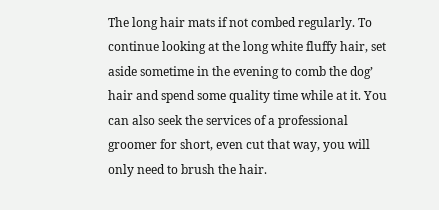The long hair mats if not combed regularly. To continue looking at the long white fluffy hair, set aside sometime in the evening to comb the dog’ hair and spend some quality time while at it. You can also seek the services of a professional groomer for short, even cut that way, you will only need to brush the hair.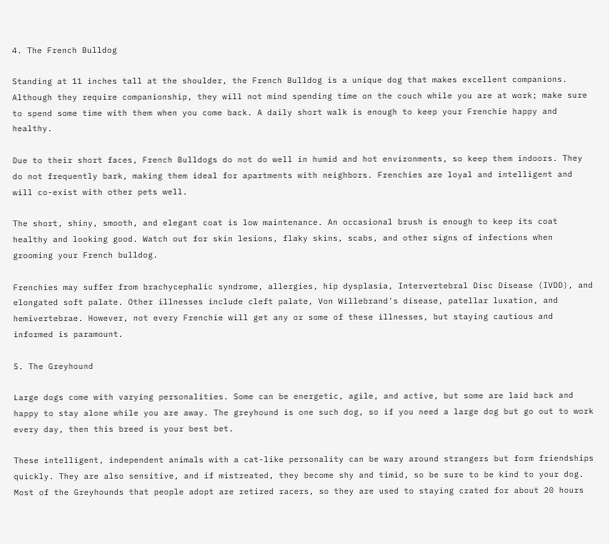4. The French Bulldog

Standing at 11 inches tall at the shoulder, the French Bulldog is a unique dog that makes excellent companions. Although they require companionship, they will not mind spending time on the couch while you are at work; make sure to spend some time with them when you come back. A daily short walk is enough to keep your Frenchie happy and healthy.

Due to their short faces, French Bulldogs do not do well in humid and hot environments, so keep them indoors. They do not frequently bark, making them ideal for apartments with neighbors. Frenchies are loyal and intelligent and will co-exist with other pets well.

The short, shiny, smooth, and elegant coat is low maintenance. An occasional brush is enough to keep its coat healthy and looking good. Watch out for skin lesions, flaky skins, scabs, and other signs of infections when grooming your French bulldog.

Frenchies may suffer from brachycephalic syndrome, allergies, hip dysplasia, Intervertebral Disc Disease (IVDD), and elongated soft palate. Other illnesses include cleft palate, Von Willebrand's disease, patellar luxation, and hemivertebrae. However, not every Frenchie will get any or some of these illnesses, but staying cautious and informed is paramount.

5. The Greyhound

Large dogs come with varying personalities. Some can be energetic, agile, and active, but some are laid back and happy to stay alone while you are away. The greyhound is one such dog, so if you need a large dog but go out to work every day, then this breed is your best bet.

These intelligent, independent animals with a cat-like personality can be wary around strangers but form friendships quickly. They are also sensitive, and if mistreated, they become shy and timid, so be sure to be kind to your dog. Most of the Greyhounds that people adopt are retired racers, so they are used to staying crated for about 20 hours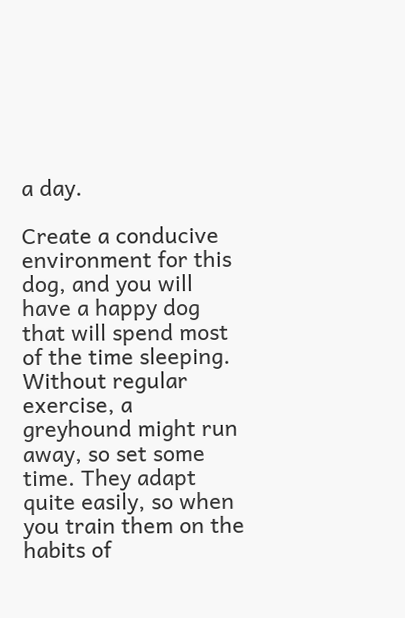a day.

Create a conducive environment for this dog, and you will have a happy dog that will spend most of the time sleeping. Without regular exercise, a greyhound might run away, so set some time. They adapt quite easily, so when you train them on the habits of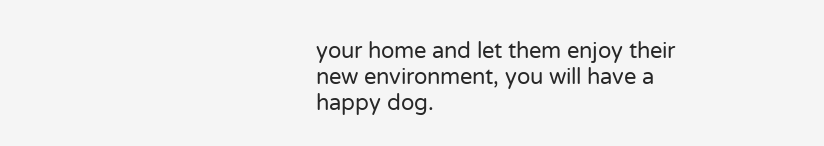your home and let them enjoy their new environment, you will have a happy dog.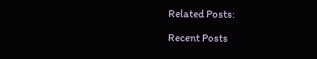Related Posts:

Recent Posts